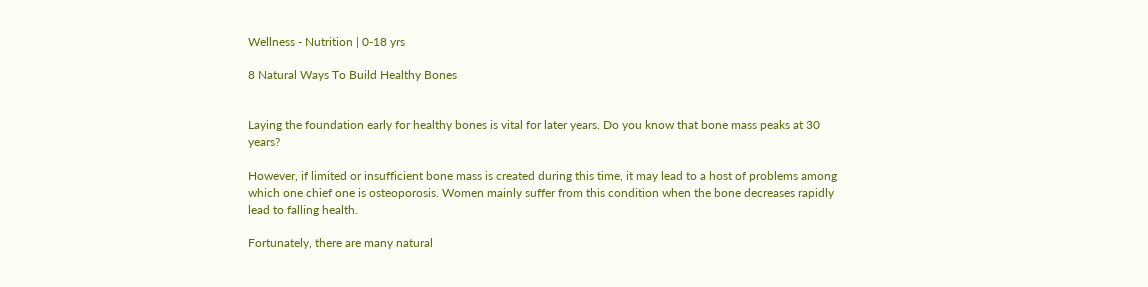Wellness - Nutrition | 0-18 yrs

8 Natural Ways To Build Healthy Bones


Laying the foundation early for healthy bones is vital for later years. Do you know that bone mass peaks at 30 years?

However, if limited or insufficient bone mass is created during this time, it may lead to a host of problems among which one chief one is osteoporosis. Women mainly suffer from this condition when the bone decreases rapidly lead to falling health.

Fortunately, there are many natural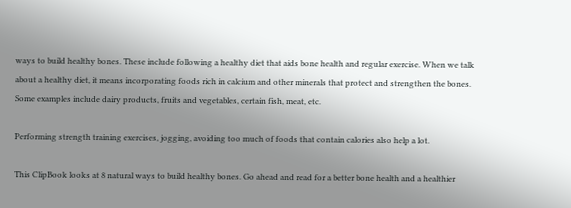ways to build healthy bones. These include following a healthy diet that aids bone health and regular exercise. When we talk about a healthy diet, it means incorporating foods rich in calcium and other minerals that protect and strengthen the bones. Some examples include dairy products, fruits and vegetables, certain fish, meat, etc.

Performing strength training exercises, jogging, avoiding too much of foods that contain calories also help a lot.

This ClipBook looks at 8 natural ways to build healthy bones. Go ahead and read for a better bone health and a healthier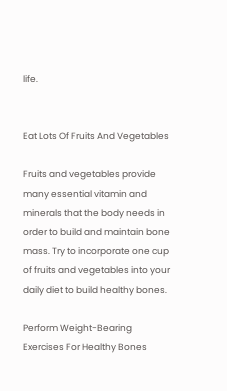life.


Eat Lots Of Fruits And Vegetables

Fruits and vegetables provide many essential vitamin and minerals that the body needs in order to build and maintain bone mass. Try to incorporate one cup of fruits and vegetables into your daily diet to build healthy bones.

Perform Weight-Bearing Exercises For Healthy Bones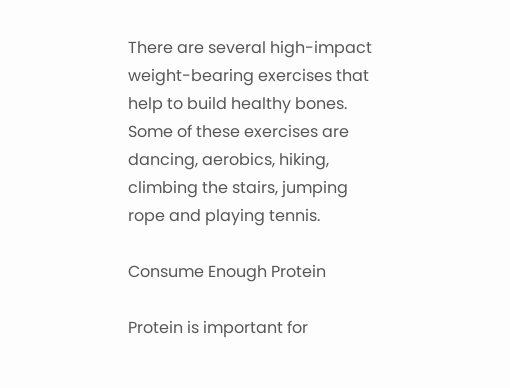There are several high-impact weight-bearing exercises that help to build healthy bones. Some of these exercises are dancing, aerobics, hiking, climbing the stairs, jumping rope and playing tennis.

Consume Enough Protein

Protein is important for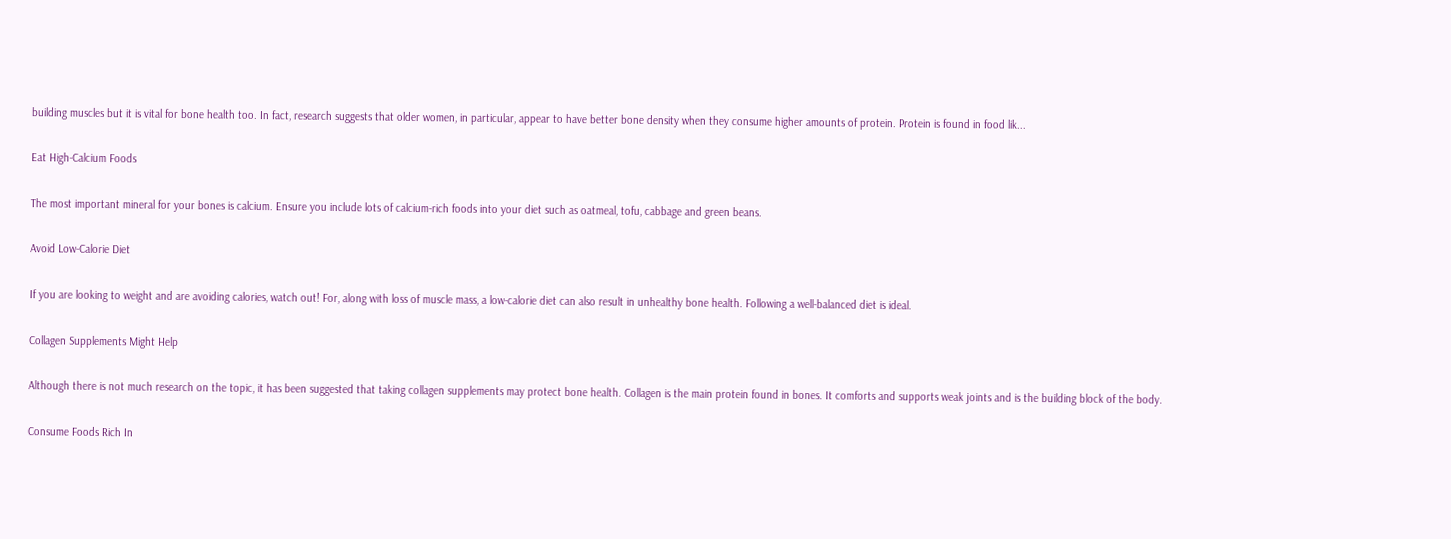building muscles but it is vital for bone health too. In fact, research suggests that older women, in particular, appear to have better bone density when they consume higher amounts of protein. Protein is found in food lik...

Eat High-Calcium Foods

The most important mineral for your bones is calcium. Ensure you include lots of calcium-rich foods into your diet such as oatmeal, tofu, cabbage and green beans.

Avoid Low-Calorie Diet

If you are looking to weight and are avoiding calories, watch out! For, along with loss of muscle mass, a low-calorie diet can also result in unhealthy bone health. Following a well-balanced diet is ideal.

Collagen Supplements Might Help

Although there is not much research on the topic, it has been suggested that taking collagen supplements may protect bone health. Collagen is the main protein found in bones. It comforts and supports weak joints and is the building block of the body.

Consume Foods Rich In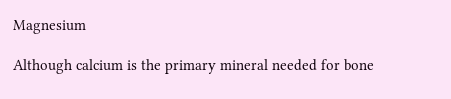Magnesium

Although calcium is the primary mineral needed for bone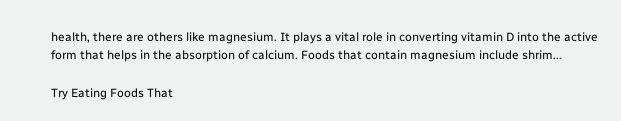health, there are others like magnesium. It plays a vital role in converting vitamin D into the active form that helps in the absorption of calcium. Foods that contain magnesium include shrim...

Try Eating Foods That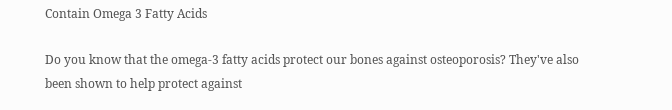Contain Omega 3 Fatty Acids

Do you know that the omega-3 fatty acids protect our bones against osteoporosis? They've also been shown to help protect against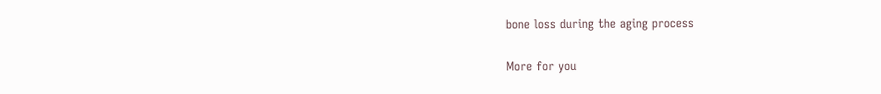bone loss during the aging process

More for you